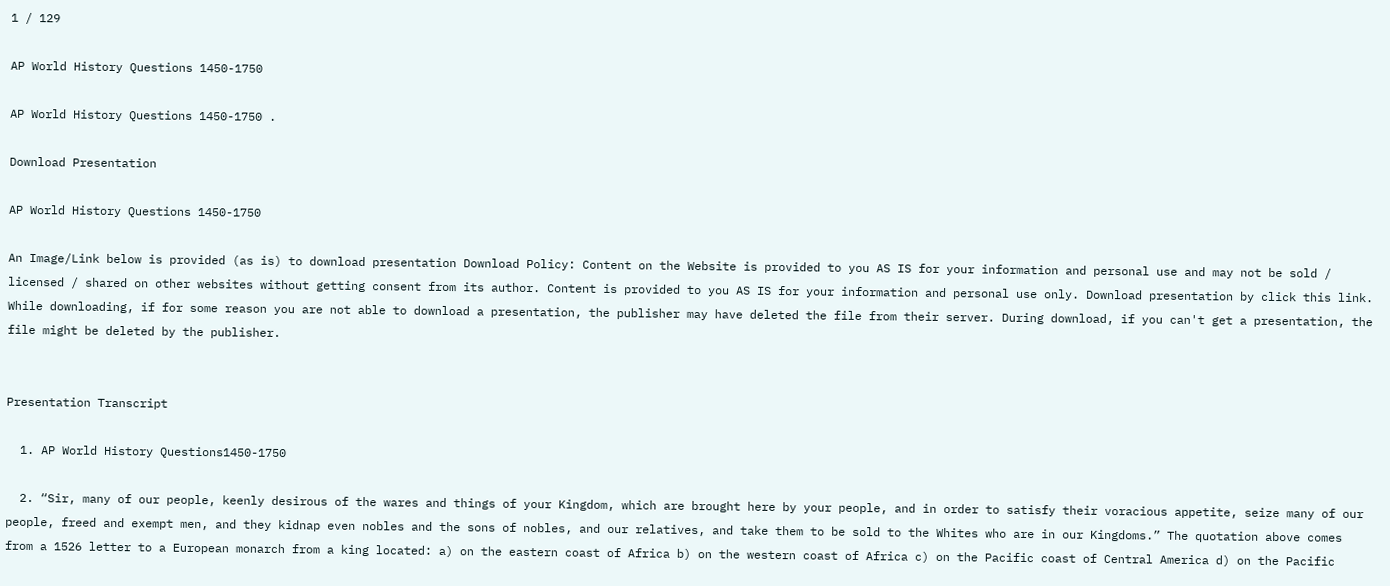1 / 129

AP World History Questions 1450-1750

AP World History Questions 1450-1750 .

Download Presentation

AP World History Questions 1450-1750

An Image/Link below is provided (as is) to download presentation Download Policy: Content on the Website is provided to you AS IS for your information and personal use and may not be sold / licensed / shared on other websites without getting consent from its author. Content is provided to you AS IS for your information and personal use only. Download presentation by click this link. While downloading, if for some reason you are not able to download a presentation, the publisher may have deleted the file from their server. During download, if you can't get a presentation, the file might be deleted by the publisher.


Presentation Transcript

  1. AP World History Questions1450-1750

  2. “Sir, many of our people, keenly desirous of the wares and things of your Kingdom, which are brought here by your people, and in order to satisfy their voracious appetite, seize many of our people, freed and exempt men, and they kidnap even nobles and the sons of nobles, and our relatives, and take them to be sold to the Whites who are in our Kingdoms.” The quotation above comes from a 1526 letter to a European monarch from a king located: a) on the eastern coast of Africa b) on the western coast of Africa c) on the Pacific coast of Central America d) on the Pacific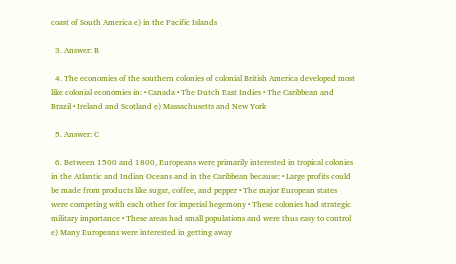coast of South America e) in the Pacific Islands

  3. Answer: B

  4. The economies of the southern colonies of colonial British America developed most like colonial economies in: • Canada • The Dutch East Indies • The Caribbean and Brazil • Ireland and Scotland e) Massachusetts and New York

  5. Answer: C

  6. Between 1500 and 1800, Europeans were primarily interested in tropical colonies in the Atlantic and Indian Oceans and in the Caribbean because: • Large profits could be made from products like sugar, coffee, and pepper • The major European states were competing with each other for imperial hegemony • These colonies had strategic military importance • These areas had small populations and were thus easy to control e) Many Europeans were interested in getting away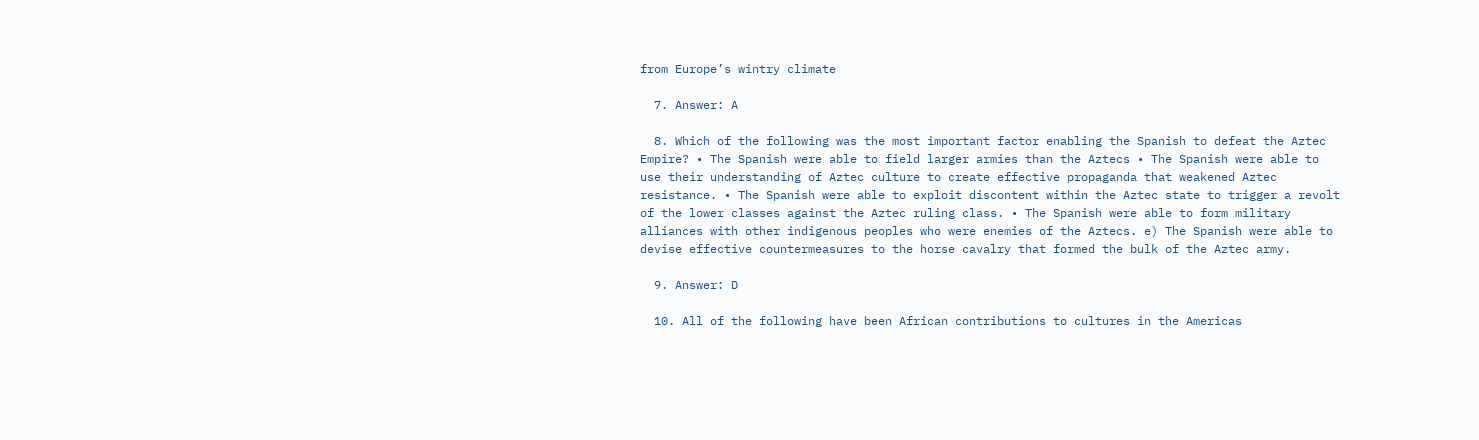from Europe’s wintry climate

  7. Answer: A

  8. Which of the following was the most important factor enabling the Spanish to defeat the Aztec Empire? • The Spanish were able to field larger armies than the Aztecs • The Spanish were able to use their understanding of Aztec culture to create effective propaganda that weakened Aztec resistance. • The Spanish were able to exploit discontent within the Aztec state to trigger a revolt of the lower classes against the Aztec ruling class. • The Spanish were able to form military alliances with other indigenous peoples who were enemies of the Aztecs. e) The Spanish were able to devise effective countermeasures to the horse cavalry that formed the bulk of the Aztec army.

  9. Answer: D

  10. All of the following have been African contributions to cultures in the Americas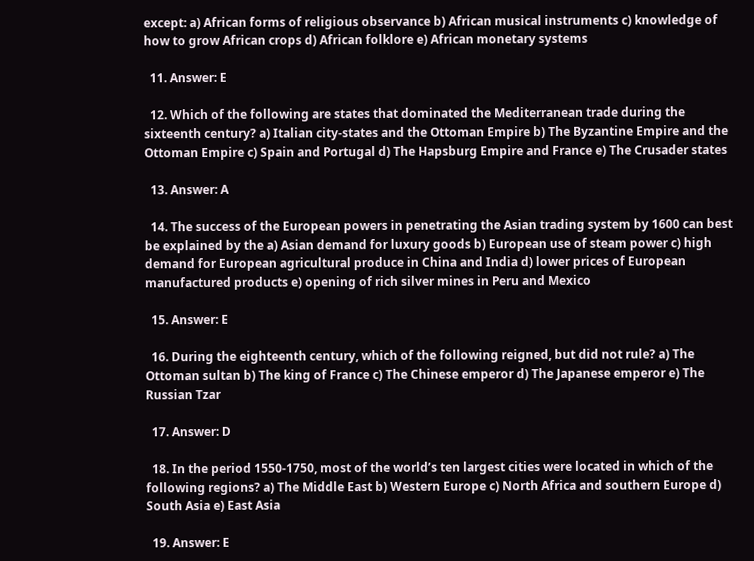except: a) African forms of religious observance b) African musical instruments c) knowledge of how to grow African crops d) African folklore e) African monetary systems

  11. Answer: E

  12. Which of the following are states that dominated the Mediterranean trade during the sixteenth century? a) Italian city-states and the Ottoman Empire b) The Byzantine Empire and the Ottoman Empire c) Spain and Portugal d) The Hapsburg Empire and France e) The Crusader states

  13. Answer: A

  14. The success of the European powers in penetrating the Asian trading system by 1600 can best be explained by the a) Asian demand for luxury goods b) European use of steam power c) high demand for European agricultural produce in China and India d) lower prices of European manufactured products e) opening of rich silver mines in Peru and Mexico

  15. Answer: E

  16. During the eighteenth century, which of the following reigned, but did not rule? a) The Ottoman sultan b) The king of France c) The Chinese emperor d) The Japanese emperor e) The Russian Tzar

  17. Answer: D

  18. In the period 1550-1750, most of the world’s ten largest cities were located in which of the following regions? a) The Middle East b) Western Europe c) North Africa and southern Europe d) South Asia e) East Asia

  19. Answer: E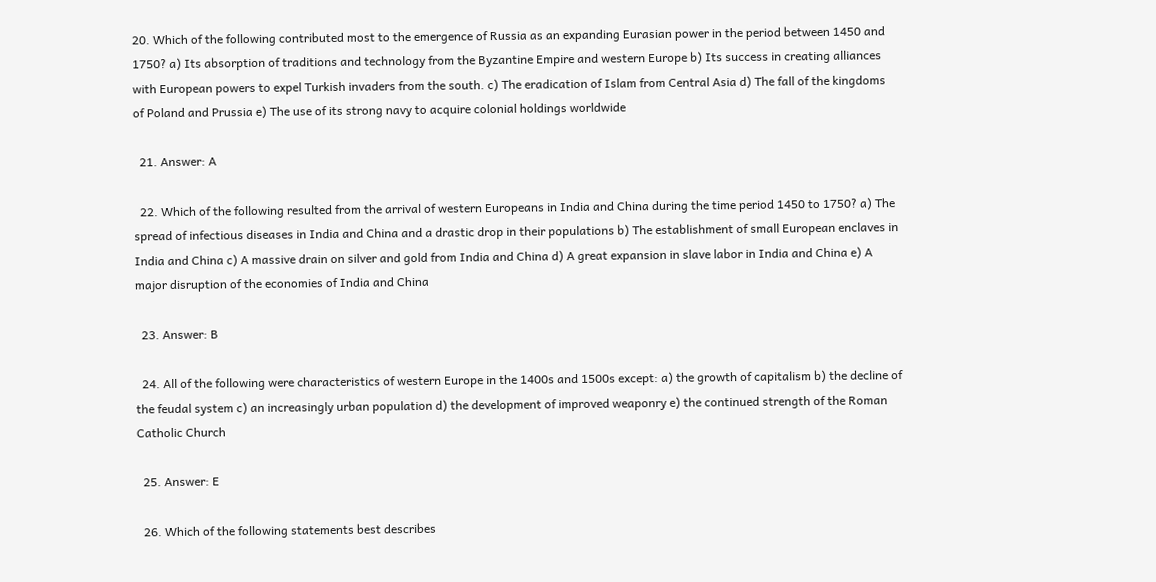20. Which of the following contributed most to the emergence of Russia as an expanding Eurasian power in the period between 1450 and 1750? a) Its absorption of traditions and technology from the Byzantine Empire and western Europe b) Its success in creating alliances with European powers to expel Turkish invaders from the south. c) The eradication of Islam from Central Asia d) The fall of the kingdoms of Poland and Prussia e) The use of its strong navy to acquire colonial holdings worldwide

  21. Answer: A

  22. Which of the following resulted from the arrival of western Europeans in India and China during the time period 1450 to 1750? a) The spread of infectious diseases in India and China and a drastic drop in their populations b) The establishment of small European enclaves in India and China c) A massive drain on silver and gold from India and China d) A great expansion in slave labor in India and China e) A major disruption of the economies of India and China

  23. Answer: B

  24. All of the following were characteristics of western Europe in the 1400s and 1500s except: a) the growth of capitalism b) the decline of the feudal system c) an increasingly urban population d) the development of improved weaponry e) the continued strength of the Roman Catholic Church

  25. Answer: E

  26. Which of the following statements best describes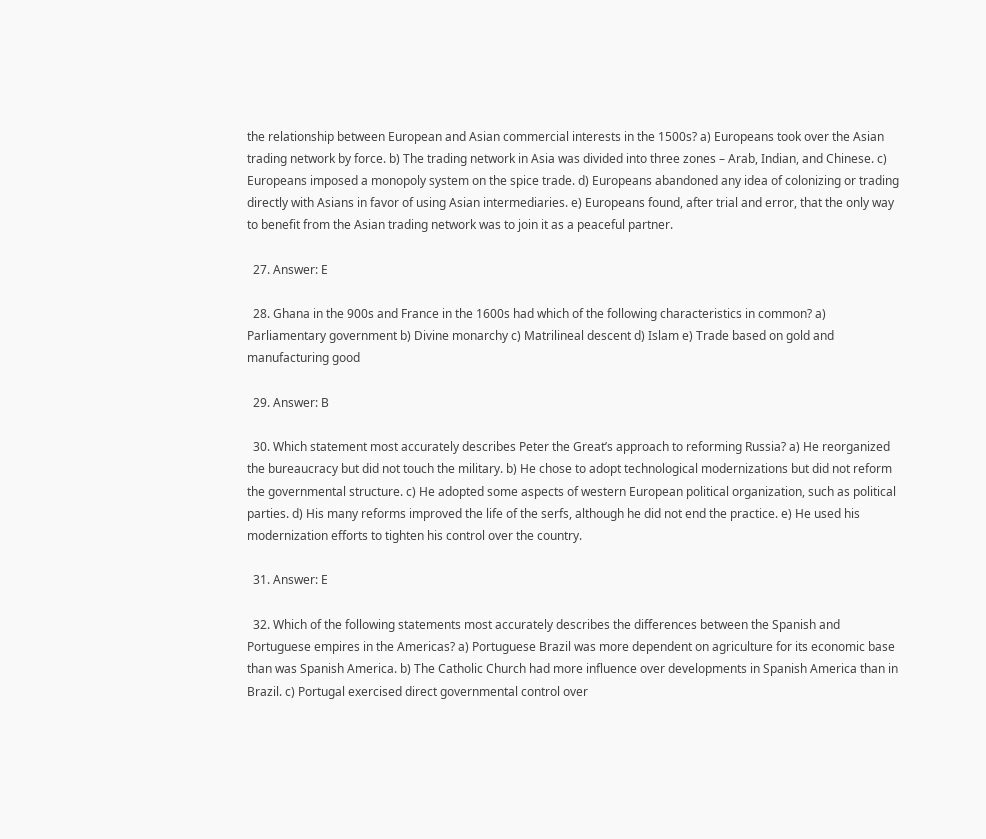the relationship between European and Asian commercial interests in the 1500s? a) Europeans took over the Asian trading network by force. b) The trading network in Asia was divided into three zones – Arab, Indian, and Chinese. c) Europeans imposed a monopoly system on the spice trade. d) Europeans abandoned any idea of colonizing or trading directly with Asians in favor of using Asian intermediaries. e) Europeans found, after trial and error, that the only way to benefit from the Asian trading network was to join it as a peaceful partner.

  27. Answer: E

  28. Ghana in the 900s and France in the 1600s had which of the following characteristics in common? a) Parliamentary government b) Divine monarchy c) Matrilineal descent d) Islam e) Trade based on gold and manufacturing good

  29. Answer: B

  30. Which statement most accurately describes Peter the Great’s approach to reforming Russia? a) He reorganized the bureaucracy but did not touch the military. b) He chose to adopt technological modernizations but did not reform the governmental structure. c) He adopted some aspects of western European political organization, such as political parties. d) His many reforms improved the life of the serfs, although he did not end the practice. e) He used his modernization efforts to tighten his control over the country.

  31. Answer: E

  32. Which of the following statements most accurately describes the differences between the Spanish and Portuguese empires in the Americas? a) Portuguese Brazil was more dependent on agriculture for its economic base than was Spanish America. b) The Catholic Church had more influence over developments in Spanish America than in Brazil. c) Portugal exercised direct governmental control over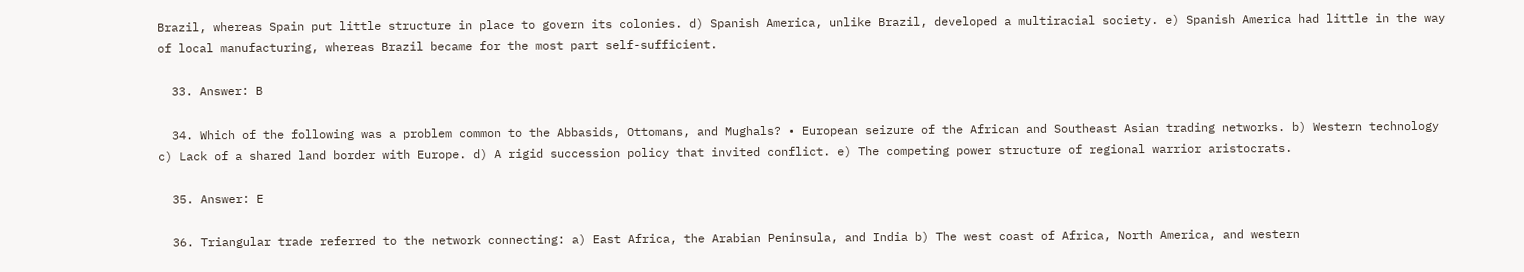Brazil, whereas Spain put little structure in place to govern its colonies. d) Spanish America, unlike Brazil, developed a multiracial society. e) Spanish America had little in the way of local manufacturing, whereas Brazil became for the most part self-sufficient.

  33. Answer: B

  34. Which of the following was a problem common to the Abbasids, Ottomans, and Mughals? • European seizure of the African and Southeast Asian trading networks. b) Western technology c) Lack of a shared land border with Europe. d) A rigid succession policy that invited conflict. e) The competing power structure of regional warrior aristocrats.

  35. Answer: E

  36. Triangular trade referred to the network connecting: a) East Africa, the Arabian Peninsula, and India b) The west coast of Africa, North America, and western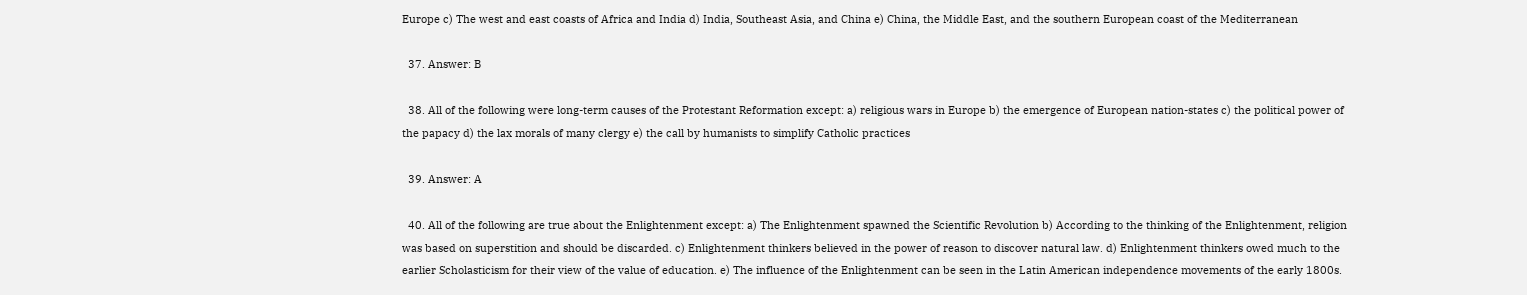Europe c) The west and east coasts of Africa and India d) India, Southeast Asia, and China e) China, the Middle East, and the southern European coast of the Mediterranean

  37. Answer: B

  38. All of the following were long-term causes of the Protestant Reformation except: a) religious wars in Europe b) the emergence of European nation-states c) the political power of the papacy d) the lax morals of many clergy e) the call by humanists to simplify Catholic practices

  39. Answer: A

  40. All of the following are true about the Enlightenment except: a) The Enlightenment spawned the Scientific Revolution b) According to the thinking of the Enlightenment, religion was based on superstition and should be discarded. c) Enlightenment thinkers believed in the power of reason to discover natural law. d) Enlightenment thinkers owed much to the earlier Scholasticism for their view of the value of education. e) The influence of the Enlightenment can be seen in the Latin American independence movements of the early 1800s.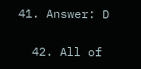41. Answer: D

  42. All of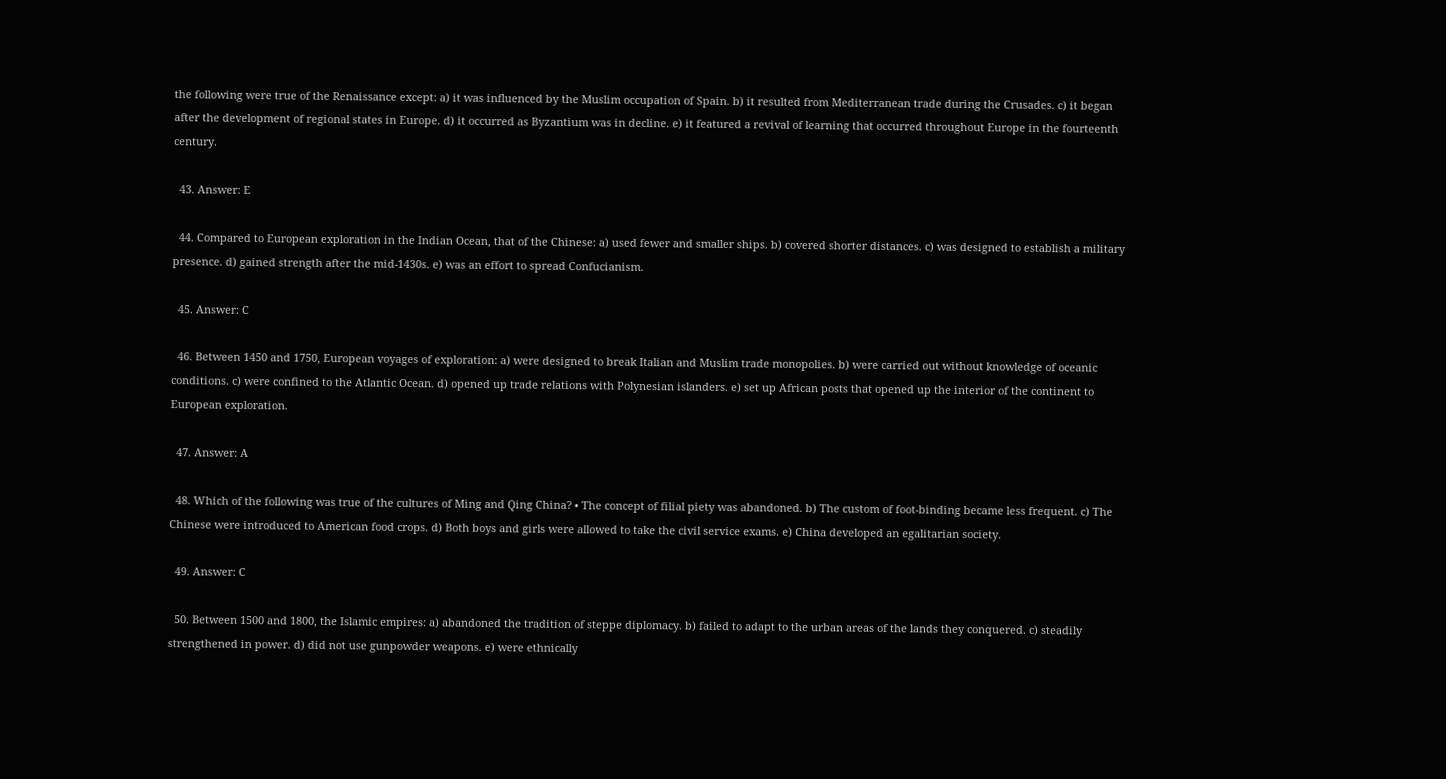the following were true of the Renaissance except: a) it was influenced by the Muslim occupation of Spain. b) it resulted from Mediterranean trade during the Crusades. c) it began after the development of regional states in Europe. d) it occurred as Byzantium was in decline. e) it featured a revival of learning that occurred throughout Europe in the fourteenth century.

  43. Answer: E

  44. Compared to European exploration in the Indian Ocean, that of the Chinese: a) used fewer and smaller ships. b) covered shorter distances. c) was designed to establish a military presence. d) gained strength after the mid-1430s. e) was an effort to spread Confucianism.

  45. Answer: C

  46. Between 1450 and 1750, European voyages of exploration: a) were designed to break Italian and Muslim trade monopolies. b) were carried out without knowledge of oceanic conditions. c) were confined to the Atlantic Ocean. d) opened up trade relations with Polynesian islanders. e) set up African posts that opened up the interior of the continent to European exploration.

  47. Answer: A

  48. Which of the following was true of the cultures of Ming and Qing China? • The concept of filial piety was abandoned. b) The custom of foot-binding became less frequent. c) The Chinese were introduced to American food crops. d) Both boys and girls were allowed to take the civil service exams. e) China developed an egalitarian society.

  49. Answer: C

  50. Between 1500 and 1800, the Islamic empires: a) abandoned the tradition of steppe diplomacy. b) failed to adapt to the urban areas of the lands they conquered. c) steadily strengthened in power. d) did not use gunpowder weapons. e) were ethnically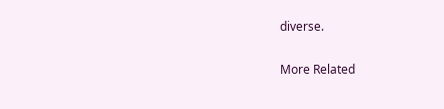diverse.

More Related